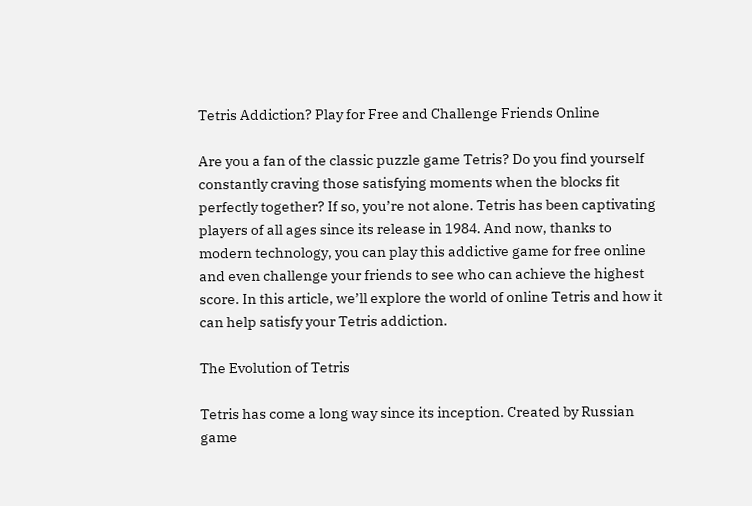Tetris Addiction? Play for Free and Challenge Friends Online

Are you a fan of the classic puzzle game Tetris? Do you find yourself constantly craving those satisfying moments when the blocks fit perfectly together? If so, you’re not alone. Tetris has been captivating players of all ages since its release in 1984. And now, thanks to modern technology, you can play this addictive game for free online and even challenge your friends to see who can achieve the highest score. In this article, we’ll explore the world of online Tetris and how it can help satisfy your Tetris addiction.

The Evolution of Tetris

Tetris has come a long way since its inception. Created by Russian game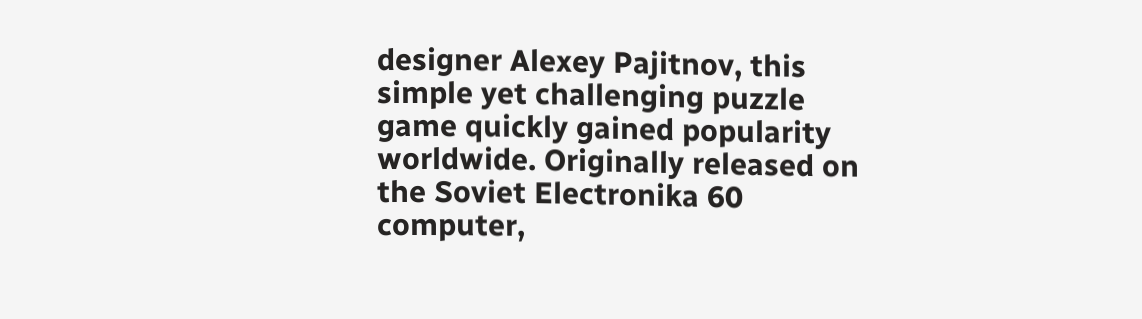designer Alexey Pajitnov, this simple yet challenging puzzle game quickly gained popularity worldwide. Originally released on the Soviet Electronika 60 computer,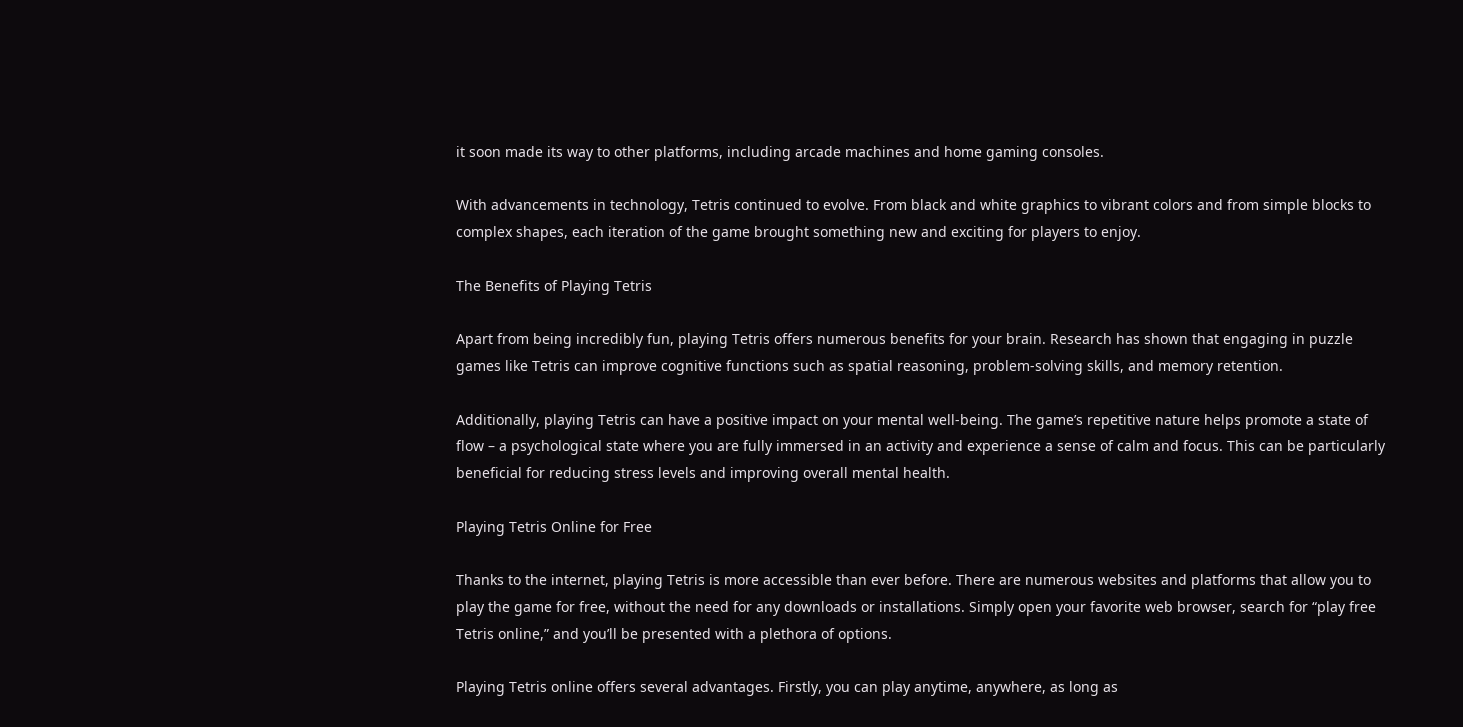it soon made its way to other platforms, including arcade machines and home gaming consoles.

With advancements in technology, Tetris continued to evolve. From black and white graphics to vibrant colors and from simple blocks to complex shapes, each iteration of the game brought something new and exciting for players to enjoy.

The Benefits of Playing Tetris

Apart from being incredibly fun, playing Tetris offers numerous benefits for your brain. Research has shown that engaging in puzzle games like Tetris can improve cognitive functions such as spatial reasoning, problem-solving skills, and memory retention.

Additionally, playing Tetris can have a positive impact on your mental well-being. The game’s repetitive nature helps promote a state of flow – a psychological state where you are fully immersed in an activity and experience a sense of calm and focus. This can be particularly beneficial for reducing stress levels and improving overall mental health.

Playing Tetris Online for Free

Thanks to the internet, playing Tetris is more accessible than ever before. There are numerous websites and platforms that allow you to play the game for free, without the need for any downloads or installations. Simply open your favorite web browser, search for “play free Tetris online,” and you’ll be presented with a plethora of options.

Playing Tetris online offers several advantages. Firstly, you can play anytime, anywhere, as long as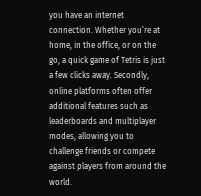you have an internet connection. Whether you’re at home, in the office, or on the go, a quick game of Tetris is just a few clicks away. Secondly, online platforms often offer additional features such as leaderboards and multiplayer modes, allowing you to challenge friends or compete against players from around the world.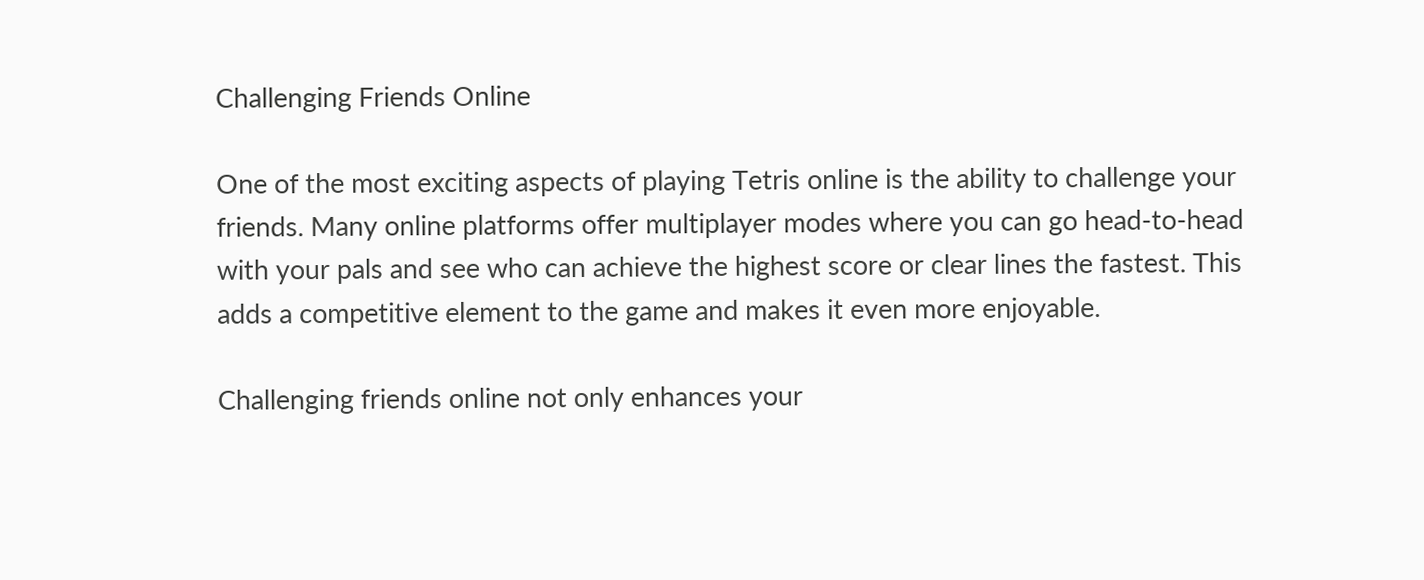Challenging Friends Online

One of the most exciting aspects of playing Tetris online is the ability to challenge your friends. Many online platforms offer multiplayer modes where you can go head-to-head with your pals and see who can achieve the highest score or clear lines the fastest. This adds a competitive element to the game and makes it even more enjoyable.

Challenging friends online not only enhances your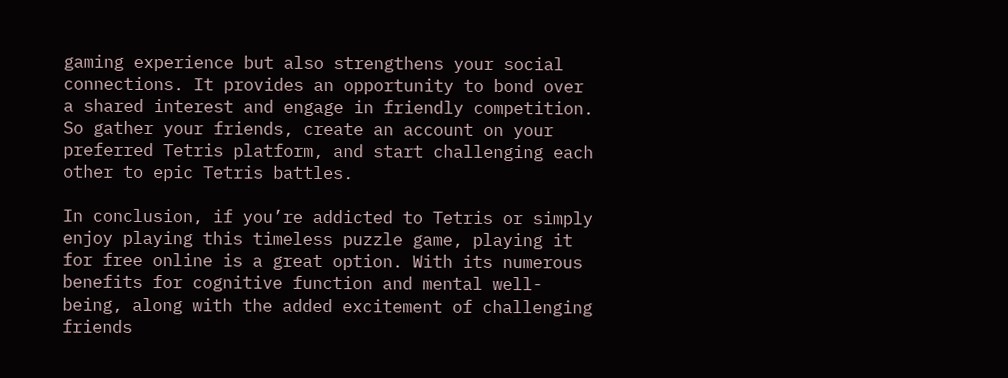gaming experience but also strengthens your social connections. It provides an opportunity to bond over a shared interest and engage in friendly competition. So gather your friends, create an account on your preferred Tetris platform, and start challenging each other to epic Tetris battles.

In conclusion, if you’re addicted to Tetris or simply enjoy playing this timeless puzzle game, playing it for free online is a great option. With its numerous benefits for cognitive function and mental well-being, along with the added excitement of challenging friends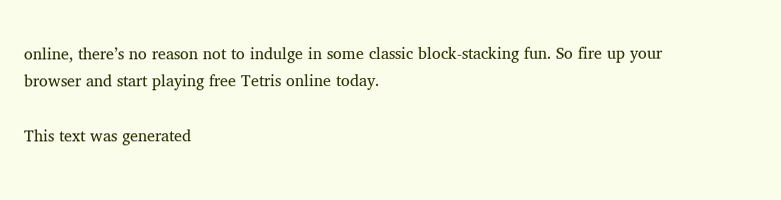online, there’s no reason not to indulge in some classic block-stacking fun. So fire up your browser and start playing free Tetris online today.

This text was generated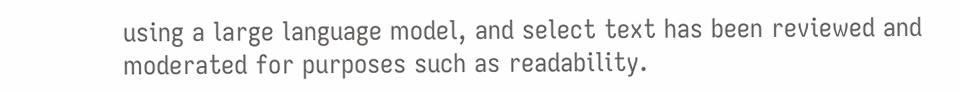using a large language model, and select text has been reviewed and moderated for purposes such as readability.